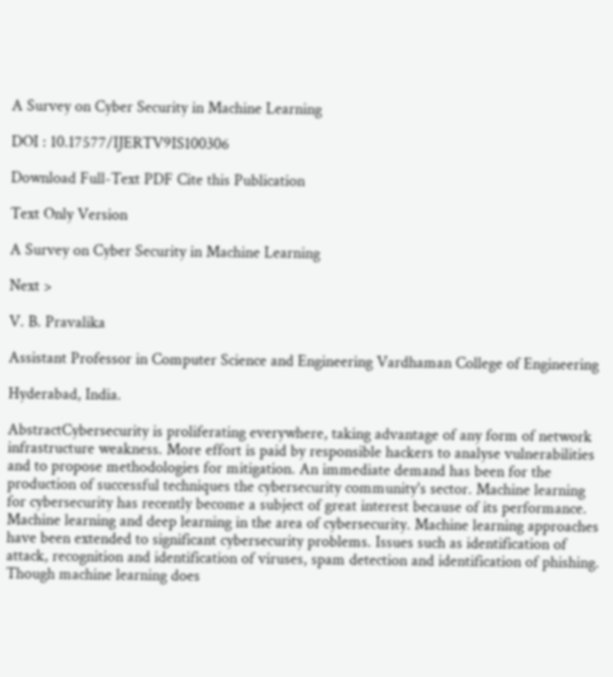A Survey on Cyber Security in Machine Learning

DOI : 10.17577/IJERTV9IS100306

Download Full-Text PDF Cite this Publication

Text Only Version

A Survey on Cyber Security in Machine Learning

Next >

V. B. Pravalika

Assistant Professor in Computer Science and Engineering Vardhaman College of Engineering

Hyderabad, India.

AbstractCybersecurity is proliferating everywhere, taking advantage of any form of network infrastructure weakness. More effort is paid by responsible hackers to analyse vulnerabilities and to propose methodologies for mitigation. An immediate demand has been for the production of successful techniques the cybersecurity community's sector. Machine learning for cybersecurity has recently become a subject of great interest because of its performance. Machine learning and deep learning in the area of cybersecurity. Machine learning approaches have been extended to significant cybersecurity problems. Issues such as identification of attack, recognition and identification of viruses, spam detection and identification of phishing. Though machine learning does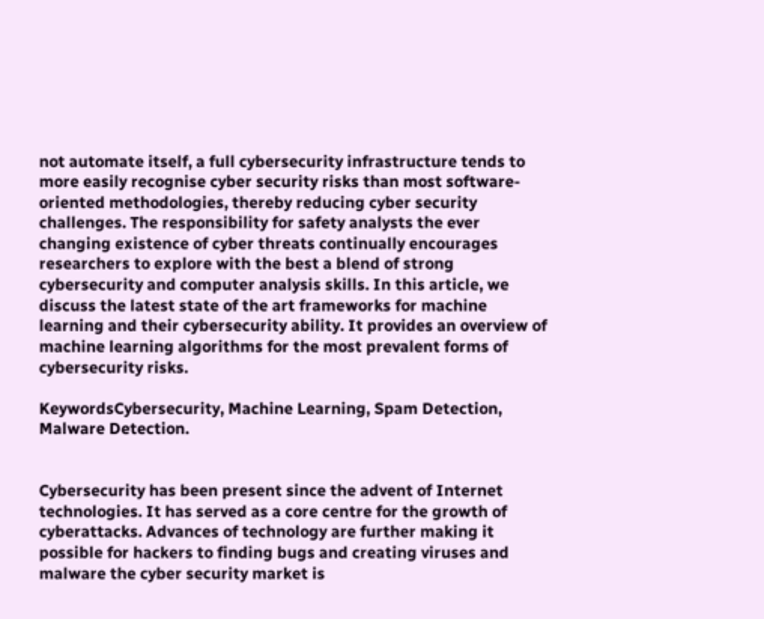not automate itself, a full cybersecurity infrastructure tends to more easily recognise cyber security risks than most software-oriented methodologies, thereby reducing cyber security challenges. The responsibility for safety analysts the ever changing existence of cyber threats continually encourages researchers to explore with the best a blend of strong cybersecurity and computer analysis skills. In this article, we discuss the latest state of the art frameworks for machine learning and their cybersecurity ability. It provides an overview of machine learning algorithms for the most prevalent forms of cybersecurity risks.

KeywordsCybersecurity, Machine Learning, Spam Detection, Malware Detection.


Cybersecurity has been present since the advent of Internet technologies. It has served as a core centre for the growth of cyberattacks. Advances of technology are further making it possible for hackers to finding bugs and creating viruses and malware the cyber security market is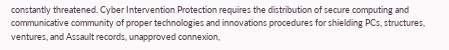constantly threatened. Cyber Intervention Protection requires the distribution of secure computing and communicative community of proper technologies and innovations procedures for shielding PCs, structures, ventures, and Assault records, unapproved connexion,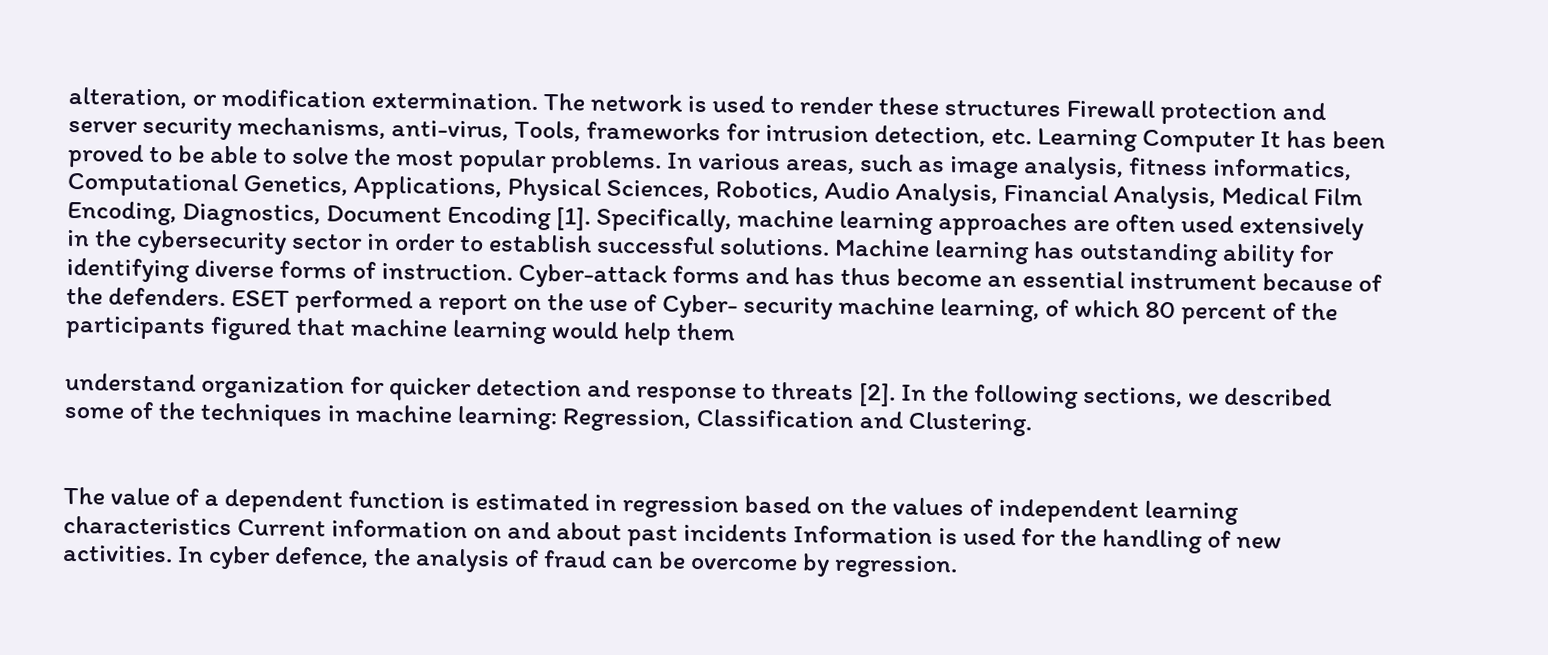alteration, or modification extermination. The network is used to render these structures Firewall protection and server security mechanisms, anti-virus, Tools, frameworks for intrusion detection, etc. Learning Computer It has been proved to be able to solve the most popular problems. In various areas, such as image analysis, fitness informatics, Computational Genetics, Applications, Physical Sciences, Robotics, Audio Analysis, Financial Analysis, Medical Film Encoding, Diagnostics, Document Encoding [1]. Specifically, machine learning approaches are often used extensively in the cybersecurity sector in order to establish successful solutions. Machine learning has outstanding ability for identifying diverse forms of instruction. Cyber-attack forms and has thus become an essential instrument because of the defenders. ESET performed a report on the use of Cyber- security machine learning, of which 80 percent of the participants figured that machine learning would help them

understand organization for quicker detection and response to threats [2]. In the following sections, we described some of the techniques in machine learning: Regression, Classification and Clustering.


The value of a dependent function is estimated in regression based on the values of independent learning characteristics Current information on and about past incidents Information is used for the handling of new activities. In cyber defence, the analysis of fraud can be overcome by regression.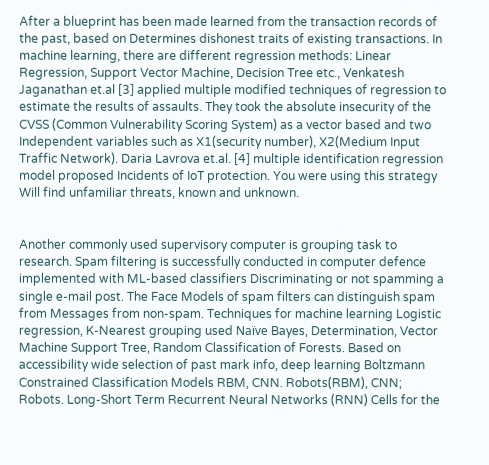After a blueprint has been made learned from the transaction records of the past, based on Determines dishonest traits of existing transactions. In machine learning, there are different regression methods: Linear Regression, Support Vector Machine, Decision Tree etc., Venkatesh Jaganathan et.al [3] applied multiple modified techniques of regression to estimate the results of assaults. They took the absolute insecurity of the CVSS (Common Vulnerability Scoring System) as a vector based and two Independent variables such as X1(security number), X2(Medium Input Traffic Network). Daria Lavrova et.al. [4] multiple identification regression model proposed Incidents of IoT protection. You were using this strategy Will find unfamiliar threats, known and unknown.


Another commonly used supervisory computer is grouping task to research. Spam filtering is successfully conducted in computer defence implemented with ML-based classifiers Discriminating or not spamming a single e-mail post. The Face Models of spam filters can distinguish spam from Messages from non-spam. Techniques for machine learning Logistic regression, K-Nearest grouping used Naïve Bayes, Determination, Vector Machine Support Tree, Random Classification of Forests. Based on accessibility wide selection of past mark info, deep learning Boltzmann Constrained Classification Models RBM, CNN. Robots(RBM), CNN; Robots. Long-Short Term Recurrent Neural Networks (RNN) Cells for the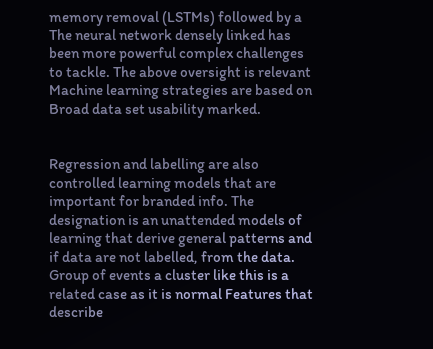memory removal (LSTMs) followed by a The neural network densely linked has been more powerful complex challenges to tackle. The above oversight is relevant Machine learning strategies are based on Broad data set usability marked.


Regression and labelling are also controlled learning models that are important for branded info. The designation is an unattended models of learning that derive general patterns and if data are not labelled, from the data. Group of events a cluster like this is a related case as it is normal Features that describe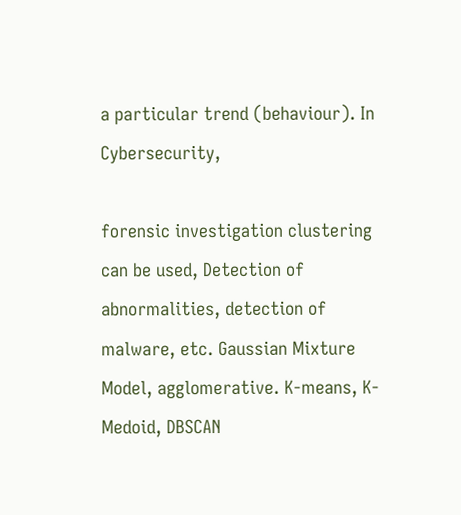a particular trend (behaviour). In Cybersecurity,

forensic investigation clustering can be used, Detection of abnormalities, detection of malware, etc. Gaussian Mixture Model, agglomerative. K-means, K-Medoid, DBSCAN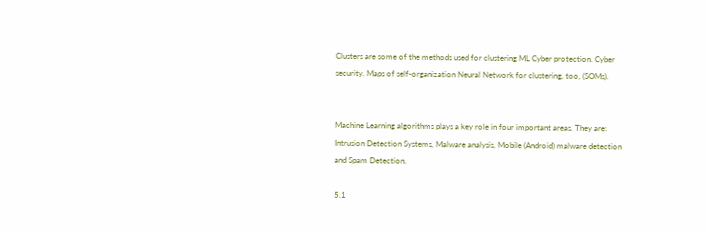Clusters are some of the methods used for clustering ML Cyber protection. Cyber security. Maps of self-organization Neural Network for clustering, too, (SOMs).


Machine Learning algorithms plays a key role in four important areas. They are: Intrusion Detection Systems, Malware analysis, Mobile (Android) malware detection and Spam Detection.

5.1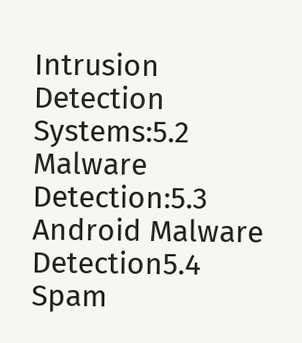Intrusion Detection Systems:5.2 Malware Detection:5.3 Android Malware Detection5.4 Spam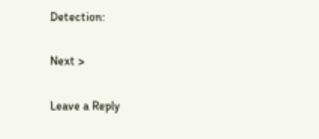Detection:

Next >

Leave a Reply